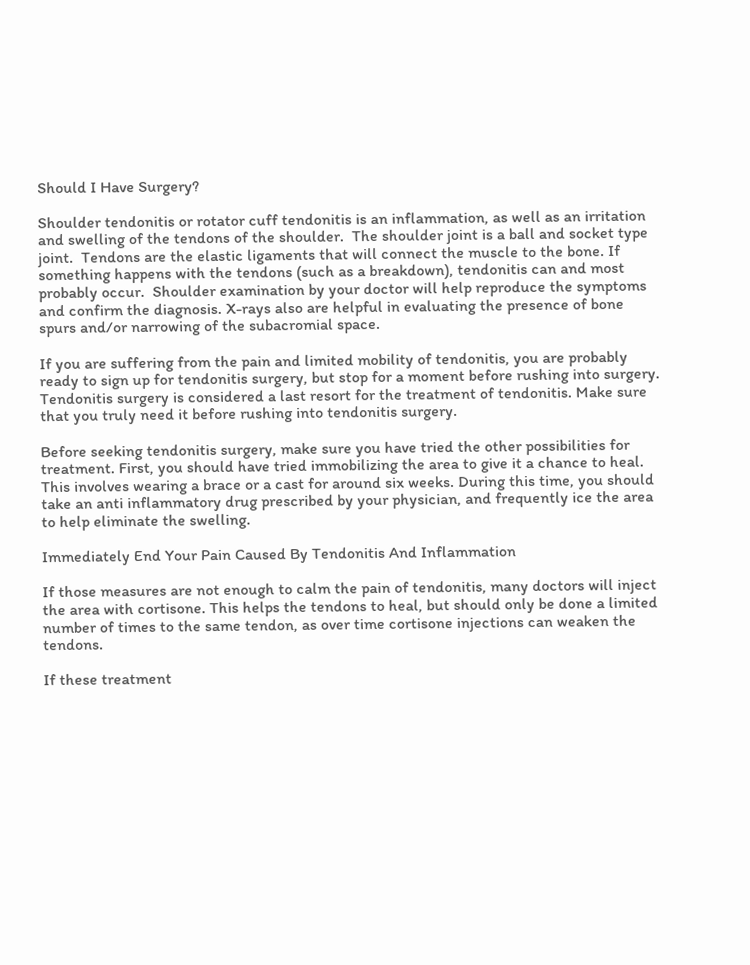Should I Have Surgery?

Shoulder tendonitis or rotator cuff tendonitis is an inflammation, as well as an irritation and swelling of the tendons of the shoulder.  The shoulder joint is a ball and socket type joint.  Tendons are the elastic ligaments that will connect the muscle to the bone. If something happens with the tendons (such as a breakdown), tendonitis can and most probably occur.  Shoulder examination by your doctor will help reproduce the symptoms and confirm the diagnosis. X-rays also are helpful in evaluating the presence of bone spurs and/or narrowing of the subacromial space.

If you are suffering from the pain and limited mobility of tendonitis, you are probably ready to sign up for tendonitis surgery, but stop for a moment before rushing into surgery. Tendonitis surgery is considered a last resort for the treatment of tendonitis. Make sure that you truly need it before rushing into tendonitis surgery.

Before seeking tendonitis surgery, make sure you have tried the other possibilities for treatment. First, you should have tried immobilizing the area to give it a chance to heal. This involves wearing a brace or a cast for around six weeks. During this time, you should take an anti inflammatory drug prescribed by your physician, and frequently ice the area to help eliminate the swelling.

Immediately End Your Pain Caused By Tendonitis And Inflammation

If those measures are not enough to calm the pain of tendonitis, many doctors will inject the area with cortisone. This helps the tendons to heal, but should only be done a limited number of times to the same tendon, as over time cortisone injections can weaken the tendons.

If these treatment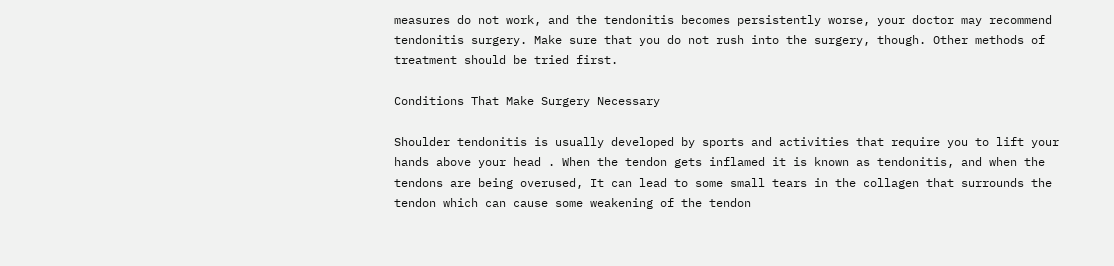measures do not work, and the tendonitis becomes persistently worse, your doctor may recommend tendonitis surgery. Make sure that you do not rush into the surgery, though. Other methods of treatment should be tried first.

Conditions That Make Surgery Necessary

Shoulder tendonitis is usually developed by sports and activities that require you to lift your hands above your head . When the tendon gets inflamed it is known as tendonitis, and when the tendons are being overused, It can lead to some small tears in the collagen that surrounds the tendon which can cause some weakening of the tendon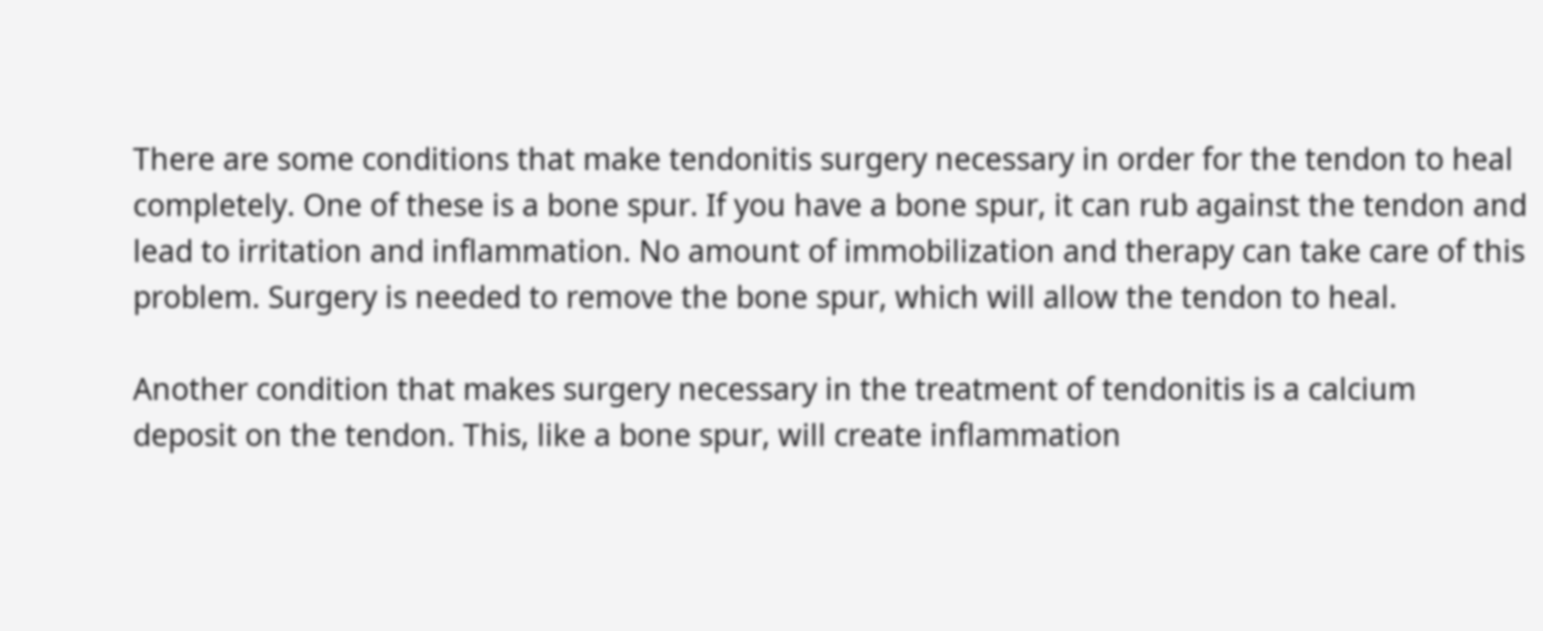There are some conditions that make tendonitis surgery necessary in order for the tendon to heal completely. One of these is a bone spur. If you have a bone spur, it can rub against the tendon and lead to irritation and inflammation. No amount of immobilization and therapy can take care of this problem. Surgery is needed to remove the bone spur, which will allow the tendon to heal.

Another condition that makes surgery necessary in the treatment of tendonitis is a calcium deposit on the tendon. This, like a bone spur, will create inflammation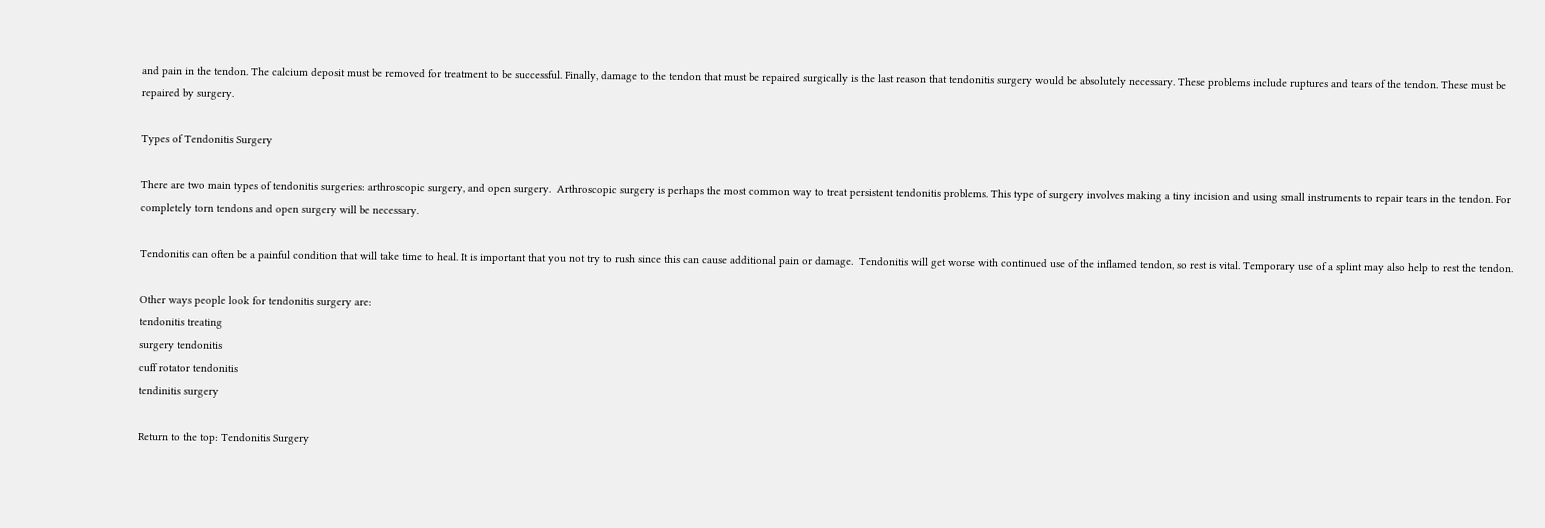and pain in the tendon. The calcium deposit must be removed for treatment to be successful. Finally, damage to the tendon that must be repaired surgically is the last reason that tendonitis surgery would be absolutely necessary. These problems include ruptures and tears of the tendon. These must be repaired by surgery.

Types of Tendonitis Surgery

There are two main types of tendonitis surgeries: arthroscopic surgery, and open surgery.  Arthroscopic surgery is perhaps the most common way to treat persistent tendonitis problems. This type of surgery involves making a tiny incision and using small instruments to repair tears in the tendon. For completely torn tendons and open surgery will be necessary.

Tendonitis can often be a painful condition that will take time to heal. It is important that you not try to rush since this can cause additional pain or damage.  Tendonitis will get worse with continued use of the inflamed tendon, so rest is vital. Temporary use of a splint may also help to rest the tendon.

Other ways people look for tendonitis surgery are:
tendonitis treating
surgery tendonitis
cuff rotator tendonitis
tendinitis surgery

Return to the top: Tendonitis Surgery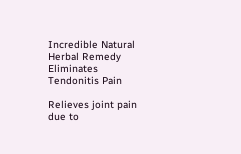Incredible Natural Herbal Remedy Eliminates Tendonitis Pain

Relieves joint pain due to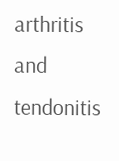arthritis and tendonitis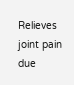Relieves joint pain due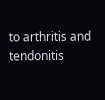to arthritis and tendonitis